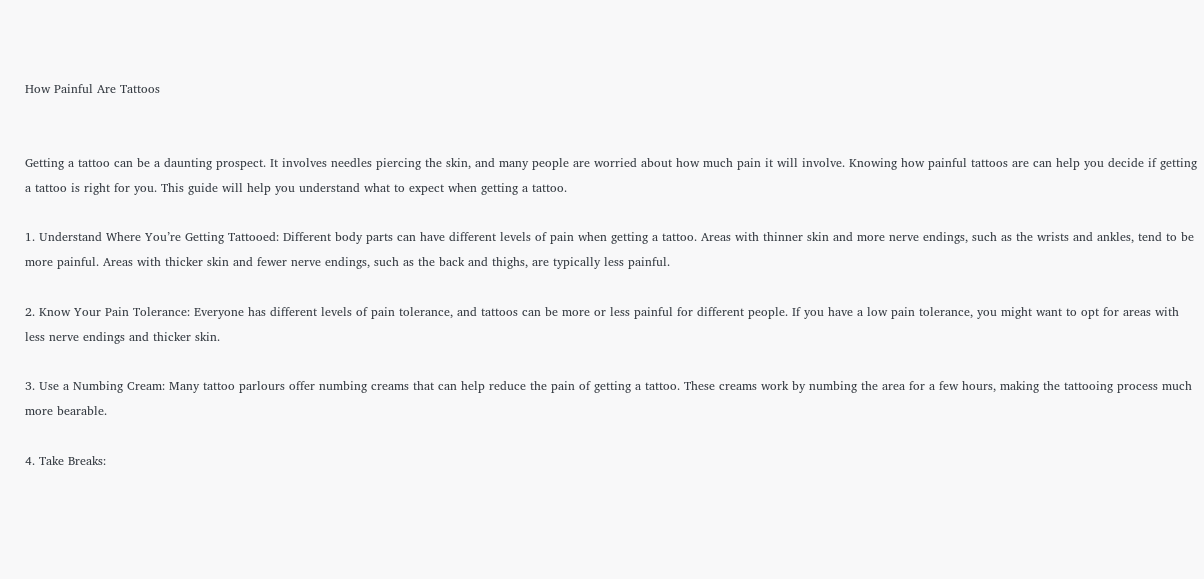How Painful Are Tattoos


Getting a tattoo can be a daunting prospect. It involves needles piercing the skin, and many people are worried about how much pain it will involve. Knowing how painful tattoos are can help you decide if getting a tattoo is right for you. This guide will help you understand what to expect when getting a tattoo.

1. Understand Where You’re Getting Tattooed: Different body parts can have different levels of pain when getting a tattoo. Areas with thinner skin and more nerve endings, such as the wrists and ankles, tend to be more painful. Areas with thicker skin and fewer nerve endings, such as the back and thighs, are typically less painful.

2. Know Your Pain Tolerance: Everyone has different levels of pain tolerance, and tattoos can be more or less painful for different people. If you have a low pain tolerance, you might want to opt for areas with less nerve endings and thicker skin.

3. Use a Numbing Cream: Many tattoo parlours offer numbing creams that can help reduce the pain of getting a tattoo. These creams work by numbing the area for a few hours, making the tattooing process much more bearable.

4. Take Breaks: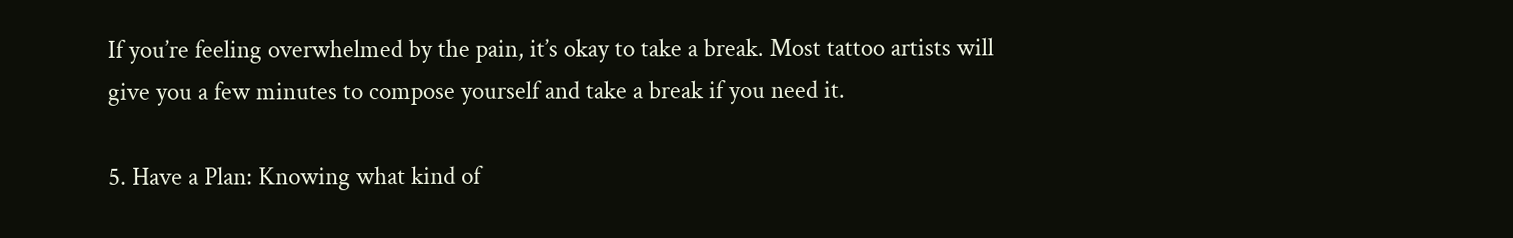If you’re feeling overwhelmed by the pain, it’s okay to take a break. Most tattoo artists will give you a few minutes to compose yourself and take a break if you need it.

5. Have a Plan: Knowing what kind of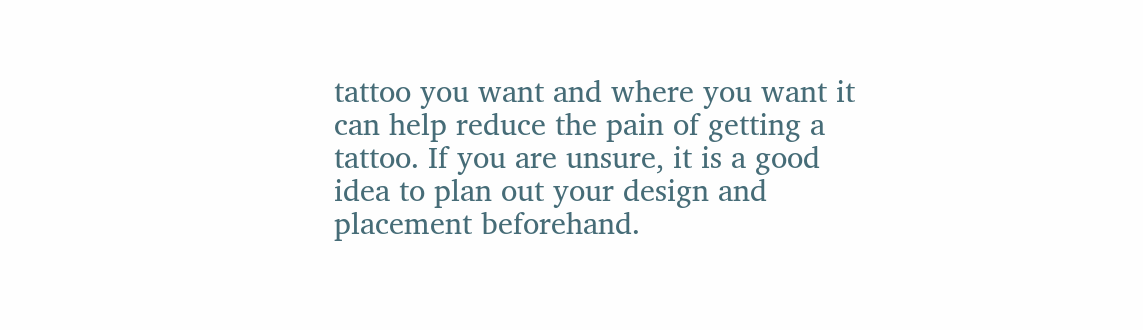tattoo you want and where you want it can help reduce the pain of getting a tattoo. If you are unsure, it is a good idea to plan out your design and placement beforehand.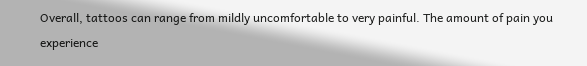Overall, tattoos can range from mildly uncomfortable to very painful. The amount of pain you experience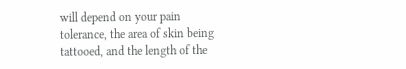will depend on your pain tolerance, the area of skin being tattooed, and the length of the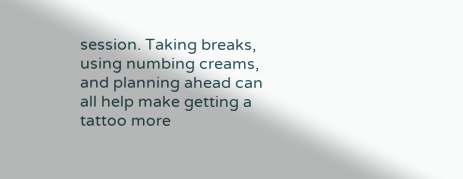session. Taking breaks, using numbing creams, and planning ahead can all help make getting a tattoo more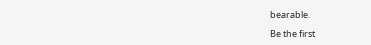bearable.

Be the first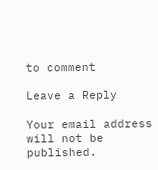to comment

Leave a Reply

Your email address will not be published.